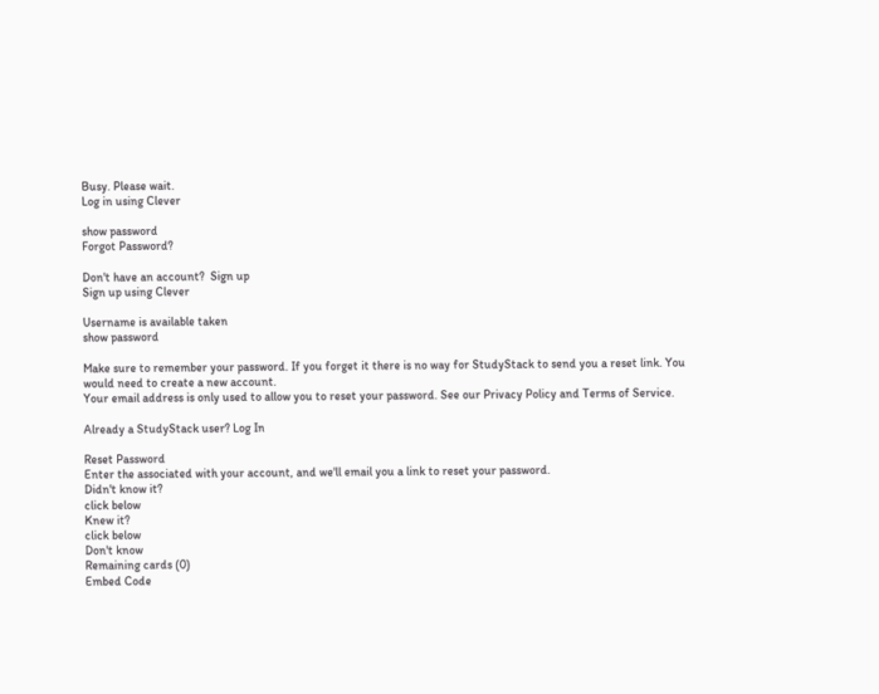Busy. Please wait.
Log in using Clever

show password
Forgot Password?

Don't have an account?  Sign up
Sign up using Clever

Username is available taken
show password

Make sure to remember your password. If you forget it there is no way for StudyStack to send you a reset link. You would need to create a new account.
Your email address is only used to allow you to reset your password. See our Privacy Policy and Terms of Service.

Already a StudyStack user? Log In

Reset Password
Enter the associated with your account, and we'll email you a link to reset your password.
Didn't know it?
click below
Knew it?
click below
Don't know
Remaining cards (0)
Embed Code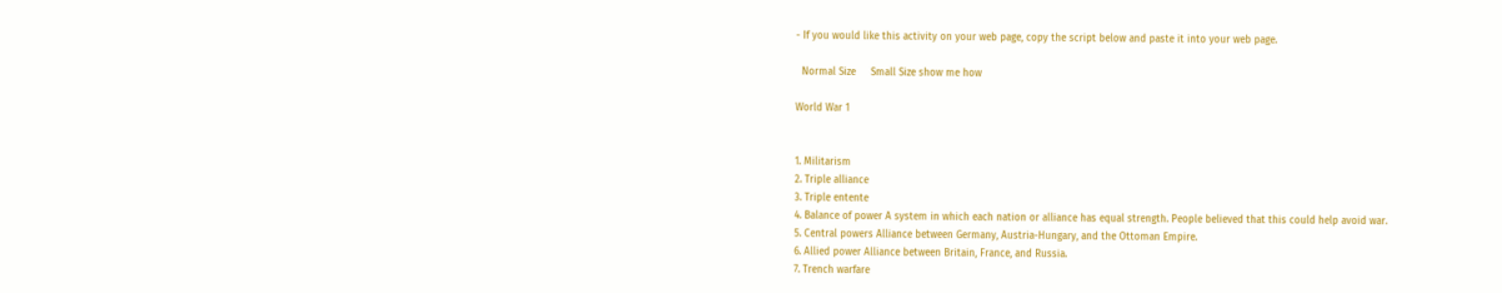- If you would like this activity on your web page, copy the script below and paste it into your web page.

  Normal Size     Small Size show me how

World War 1


1. Militarism
2. Triple alliance
3. Triple entente
4. Balance of power A system in which each nation or alliance has equal strength. People believed that this could help avoid war.
5. Central powers Alliance between Germany, Austria-Hungary, and the Ottoman Empire.
6. Allied power Alliance between Britain, France, and Russia.
7. Trench warfare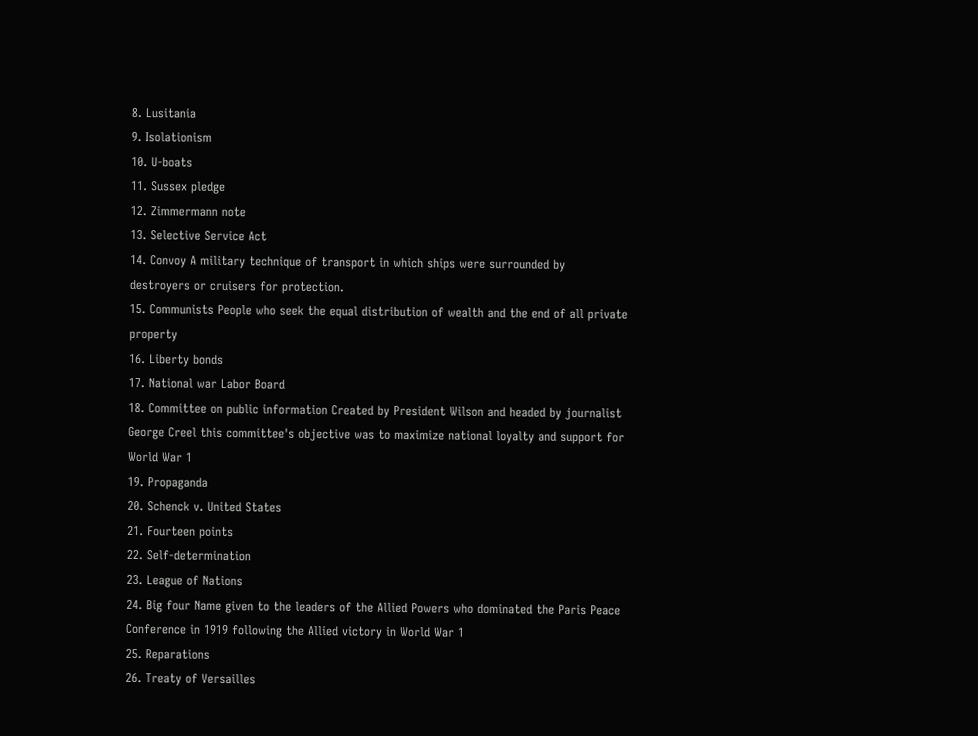8. Lusitania
9. Isolationism
10. U-boats
11. Sussex pledge
12. Zimmermann note
13. Selective Service Act
14. Convoy A military technique of transport in which ships were surrounded by destroyers or cruisers for protection.
15. Communists People who seek the equal distribution of wealth and the end of all private property
16. Liberty bonds
17. National war Labor Board
18. Committee on public information Created by President Wilson and headed by journalist George Creel this committee's objective was to maximize national loyalty and support for World War 1
19. Propaganda
20. Schenck v. United States
21. Fourteen points
22. Self-determination
23. League of Nations
24. Big four Name given to the leaders of the Allied Powers who dominated the Paris Peace Conference in 1919 following the Allied victory in World War 1
25. Reparations
26. Treaty of Versailles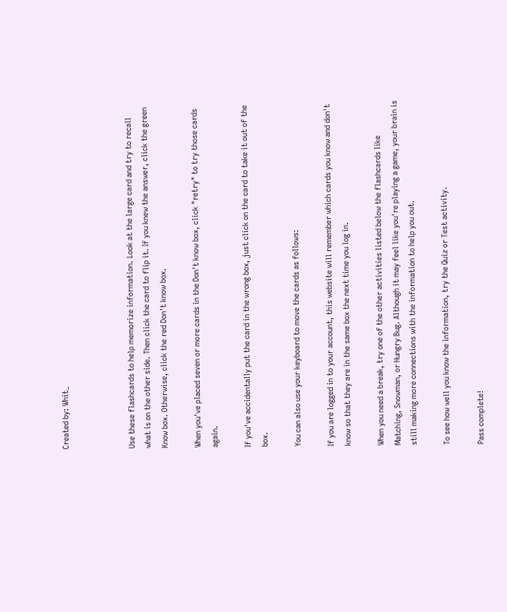Created by: Whit_



Use these flashcards to help memorize information. Look at the large card and try to recall what is on the other side. Then click the card to flip it. If you knew the answer, click the green Know box. Otherwise, click the red Don't know box.

When you've placed seven or more cards in the Don't know box, click "retry" to try those cards again.

If you've accidentally put the card in the wrong box, just click on the card to take it out of the box.

You can also use your keyboard to move the cards as follows:

If you are logged in to your account, this website will remember which cards you know and don't know so that they are in the same box the next time you log in.

When you need a break, try one of the other activities listed below the flashcards like Matching, Snowman, or Hungry Bug. Although it may feel like you're playing a game, your brain is still making more connections with the information to help you out.

To see how well you know the information, try the Quiz or Test activity.

Pass complete!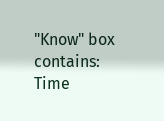"Know" box contains:
Time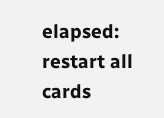elapsed:
restart all cards